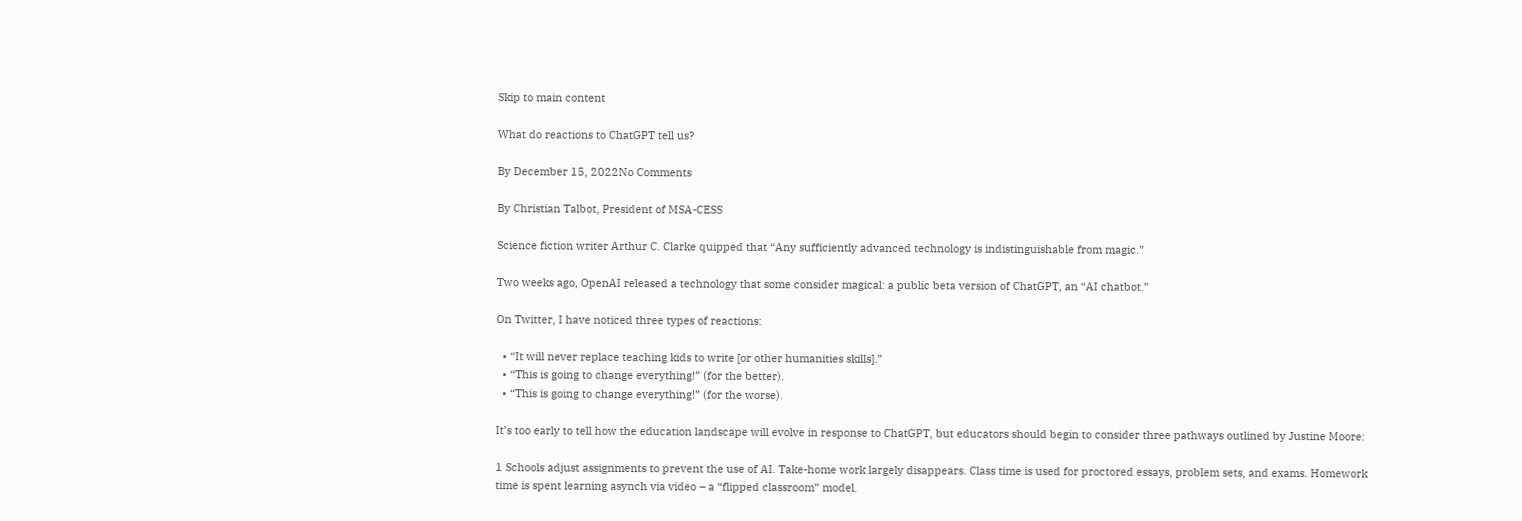Skip to main content

What do reactions to ChatGPT tell us?

By December 15, 2022No Comments

By Christian Talbot, President of MSA-CESS

Science fiction writer Arthur C. Clarke quipped that “Any sufficiently advanced technology is indistinguishable from magic.”

Two weeks ago, OpenAI released a technology that some consider magical: a public beta version of ChatGPT, an “AI chatbot.”

On Twitter, I have noticed three types of reactions:

  • “It will never replace teaching kids to write [or other humanities skills].”
  • “This is going to change everything!” (for the better).
  • “This is going to change everything!” (for the worse).

It’s too early to tell how the education landscape will evolve in response to ChatGPT, but educators should begin to consider three pathways outlined by Justine Moore:

1 Schools adjust assignments to prevent the use of AI. Take-home work largely disappears. Class time is used for proctored essays, problem sets, and exams. Homework time is spent learning asynch via video – a “flipped classroom” model.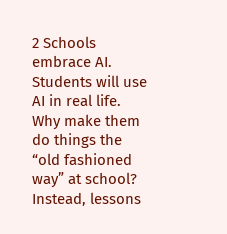2 Schools embrace AI. Students will use AI in real life. Why make them do things the “old fashioned way” at school? Instead, lessons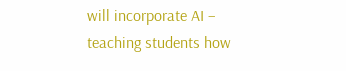will incorporate AI – teaching students how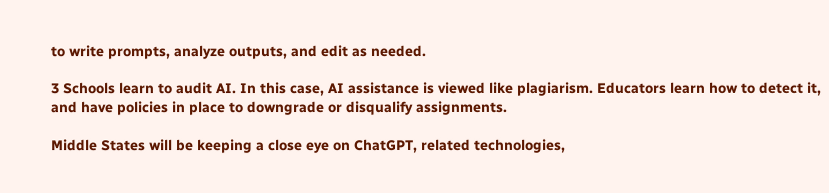to write prompts, analyze outputs, and edit as needed.

3 Schools learn to audit AI. In this case, AI assistance is viewed like plagiarism. Educators learn how to detect it, and have policies in place to downgrade or disqualify assignments.

Middle States will be keeping a close eye on ChatGPT, related technologies,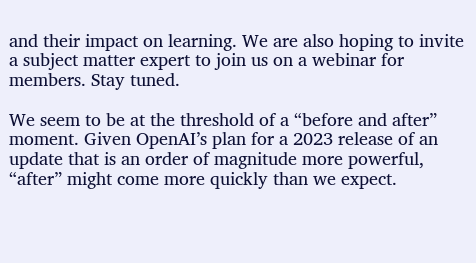and their impact on learning. We are also hoping to invite a subject matter expert to join us on a webinar for members. Stay tuned.

We seem to be at the threshold of a “before and after” moment. Given OpenAI’s plan for a 2023 release of an update that is an order of magnitude more powerful, “after” might come more quickly than we expect.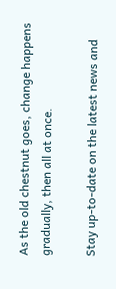As the old chestnut goes, change happens gradually, then all at once.

Stay up-to-date on the latest news and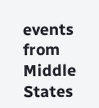events from Middle States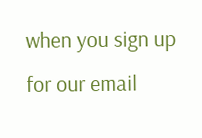when you sign up for our email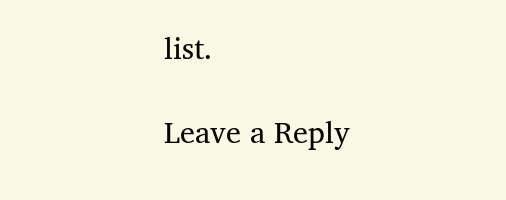list.

Leave a Reply